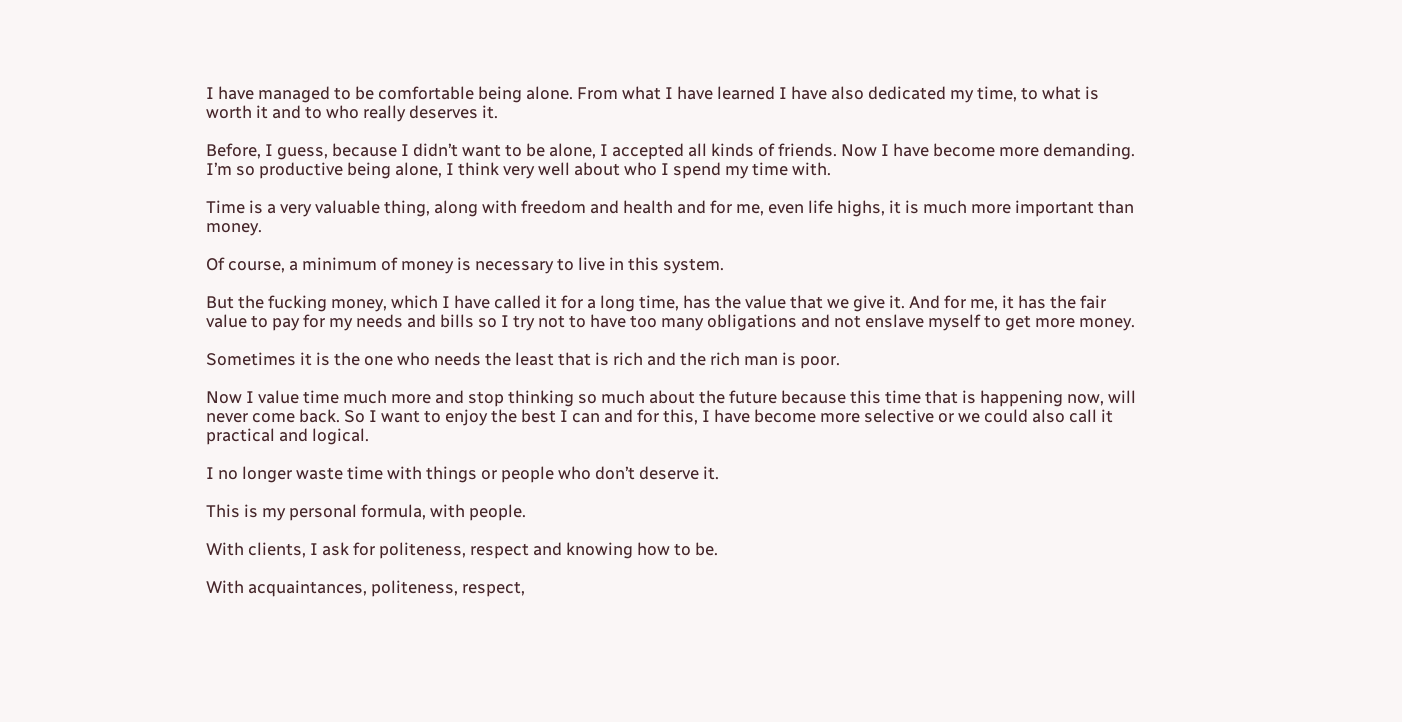I have managed to be comfortable being alone. From what I have learned I have also dedicated my time, to what is worth it and to who really deserves it.

Before, I guess, because I didn’t want to be alone, I accepted all kinds of friends. Now I have become more demanding. I’m so productive being alone, I think very well about who I spend my time with.

Time is a very valuable thing, along with freedom and health and for me, even life highs, it is much more important than money.

Of course, a minimum of money is necessary to live in this system.

But the fucking money, which I have called it for a long time, has the value that we give it. And for me, it has the fair value to pay for my needs and bills so I try not to have too many obligations and not enslave myself to get more money.

Sometimes it is the one who needs the least that is rich and the rich man is poor.

Now I value time much more and stop thinking so much about the future because this time that is happening now, will never come back. So I want to enjoy the best I can and for this, I have become more selective or we could also call it practical and logical.

I no longer waste time with things or people who don’t deserve it.

This is my personal formula, with people.

With clients, I ask for politeness, respect and knowing how to be.

With acquaintances, politeness, respect,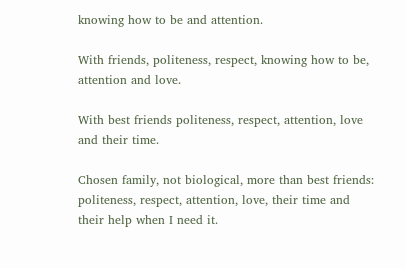knowing how to be and attention.

With friends, politeness, respect, knowing how to be, attention and love.

With best friends politeness, respect, attention, love and their time.

Chosen family, not biological, more than best friends: politeness, respect, attention, love, their time and their help when I need it.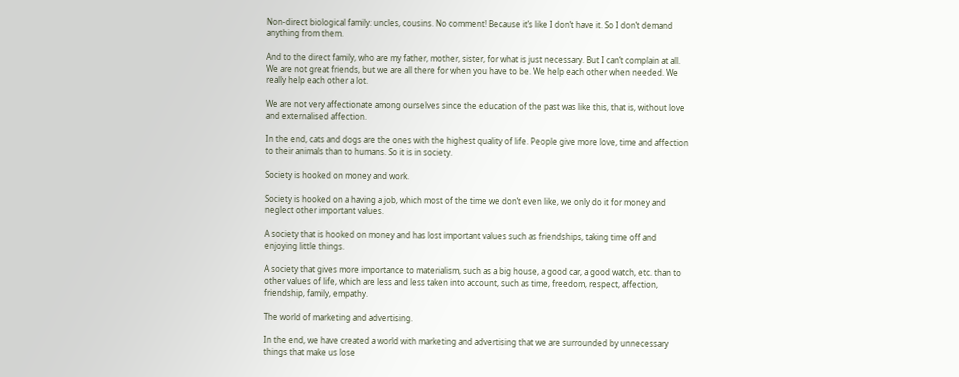Non-direct biological family: uncles, cousins. No comment! Because it’s like I don’t have it. So I don’t demand anything from them.

And to the direct family, who are my father, mother, sister, for what is just necessary. But I can’t complain at all. We are not great friends, but we are all there for when you have to be. We help each other when needed. We really help each other a lot.

We are not very affectionate among ourselves since the education of the past was like this, that is, without love and externalised affection.

In the end, cats and dogs are the ones with the highest quality of life. People give more love, time and affection to their animals than to humans. So it is in society.

Society is hooked on money and work.

Society is hooked on a having a job, which most of the time we don’t even like, we only do it for money and neglect other important values.

A society that is hooked on money and has lost important values such as friendships, taking time off and enjoying little things.

A society that gives more importance to materialism, such as a big house, a good car, a good watch, etc. than to other values of life, which are less and less taken into account, such as time, freedom, respect, affection, friendship, family, empathy.

The world of marketing and advertising.

In the end, we have created a world with marketing and advertising that we are surrounded by unnecessary things that make us lose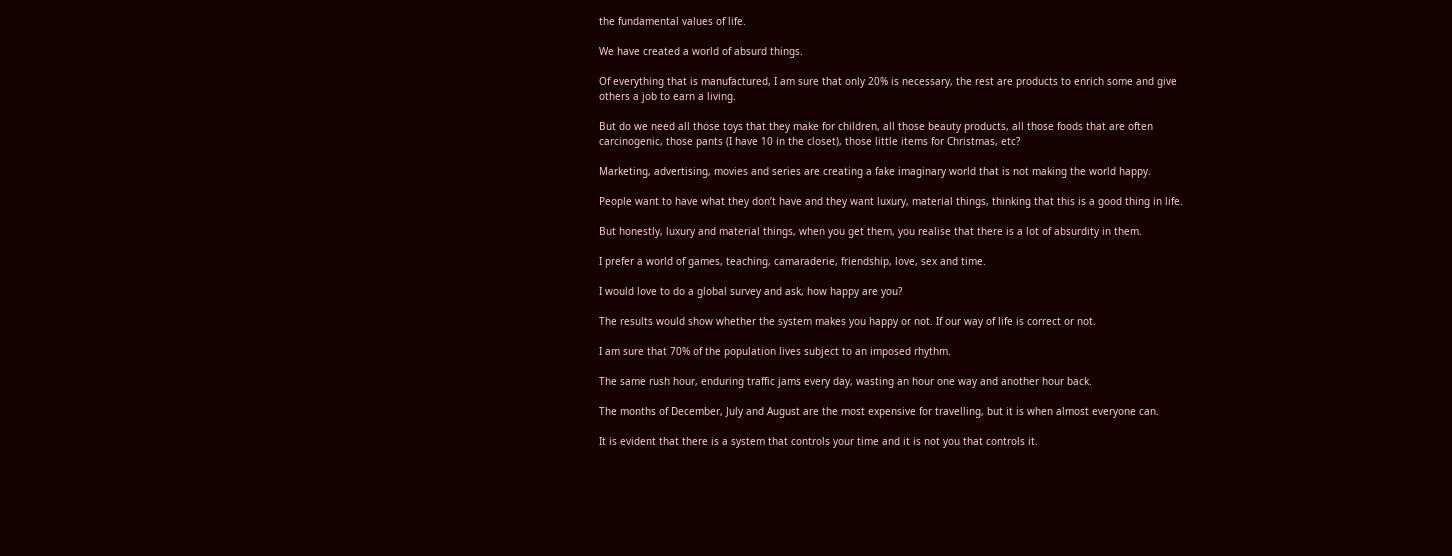the fundamental values of life.

We have created a world of absurd things.

Of everything that is manufactured, I am sure that only 20% is necessary, the rest are products to enrich some and give others a job to earn a living.

But do we need all those toys that they make for children, all those beauty products, all those foods that are often carcinogenic, those pants (I have 10 in the closet), those little items for Christmas, etc?

Marketing, advertising, movies and series are creating a fake imaginary world that is not making the world happy.

People want to have what they don’t have and they want luxury, material things, thinking that this is a good thing in life.

But honestly, luxury and material things, when you get them, you realise that there is a lot of absurdity in them.

I prefer a world of games, teaching, camaraderie, friendship, love, sex and time.

I would love to do a global survey and ask, how happy are you?

The results would show whether the system makes you happy or not. If our way of life is correct or not.

I am sure that 70% of the population lives subject to an imposed rhythm.

The same rush hour, enduring traffic jams every day, wasting an hour one way and another hour back.

The months of December, July and August are the most expensive for travelling, but it is when almost everyone can.

It is evident that there is a system that controls your time and it is not you that controls it.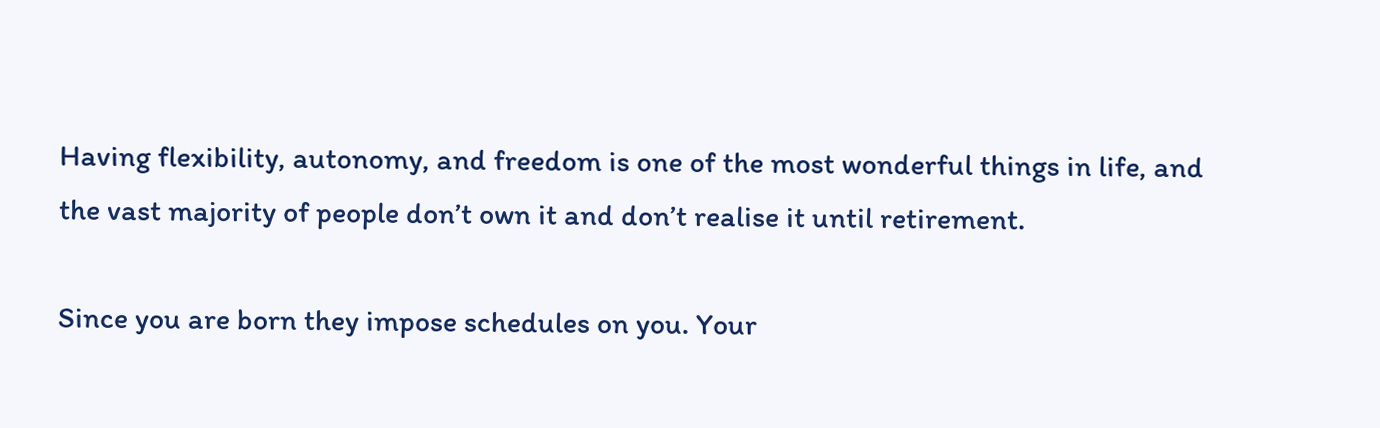Having flexibility, autonomy, and freedom is one of the most wonderful things in life, and the vast majority of people don’t own it and don’t realise it until retirement.

Since you are born they impose schedules on you. Your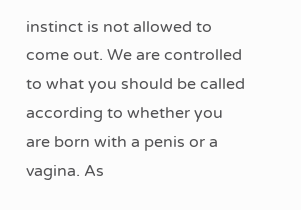instinct is not allowed to come out. We are controlled to what you should be called according to whether you are born with a penis or a vagina. As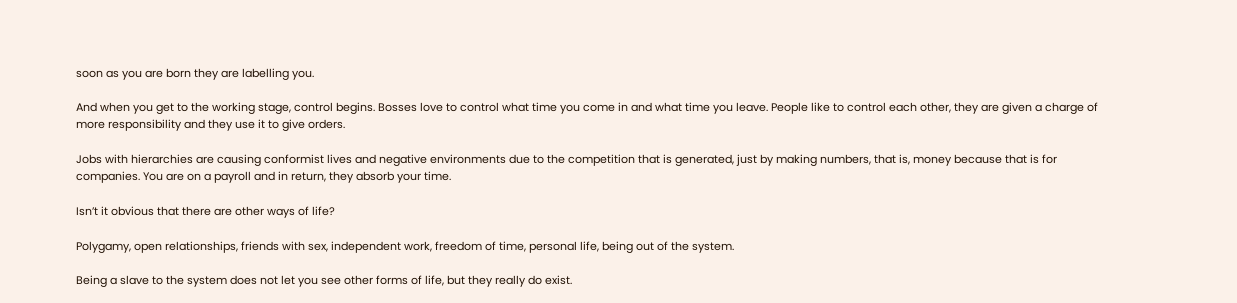soon as you are born they are labelling you.

And when you get to the working stage, control begins. Bosses love to control what time you come in and what time you leave. People like to control each other, they are given a charge of more responsibility and they use it to give orders.

Jobs with hierarchies are causing conformist lives and negative environments due to the competition that is generated, just by making numbers, that is, money because that is for companies. You are on a payroll and in return, they absorb your time.

Isn’t it obvious that there are other ways of life?

Polygamy, open relationships, friends with sex, independent work, freedom of time, personal life, being out of the system.

Being a slave to the system does not let you see other forms of life, but they really do exist.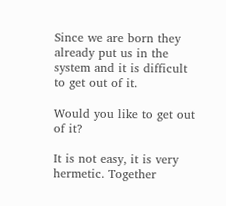Since we are born they already put us in the system and it is difficult to get out of it.

Would you like to get out of it?

It is not easy, it is very hermetic. Together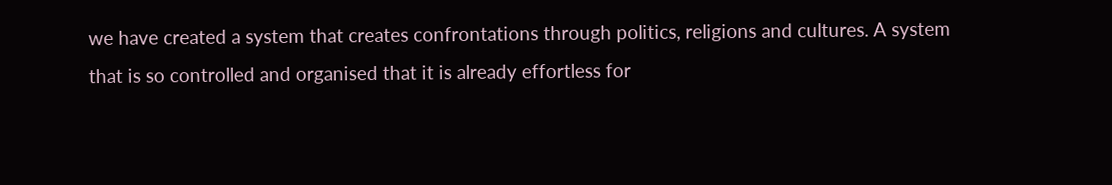we have created a system that creates confrontations through politics, religions and cultures. A system that is so controlled and organised that it is already effortless for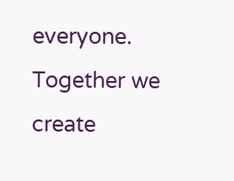everyone. Together we create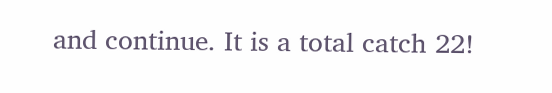and continue. It is a total catch 22!